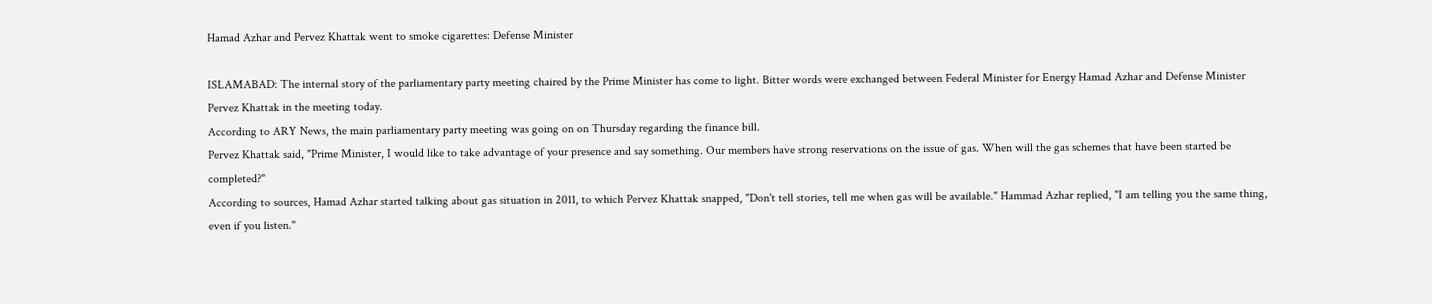Hamad Azhar and Pervez Khattak went to smoke cigarettes: Defense Minister

ISLAMABAD: The internal story of the parliamentary party meeting chaired by the Prime Minister has come to light. Bitter words were exchanged between Federal Minister for Energy Hamad Azhar and Defense Minister Pervez Khattak in the meeting today.
According to ARY News, the main parliamentary party meeting was going on on Thursday regarding the finance bill.
Pervez Khattak said, "Prime Minister, I would like to take advantage of your presence and say something. Our members have strong reservations on the issue of gas. When will the gas schemes that have been started be completed?"
According to sources, Hamad Azhar started talking about gas situation in 2011, to which Pervez Khattak snapped, "Don't tell stories, tell me when gas will be available." Hammad Azhar replied, "I am telling you the same thing, even if you listen."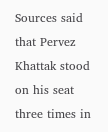Sources said that Pervez Khattak stood on his seat three times in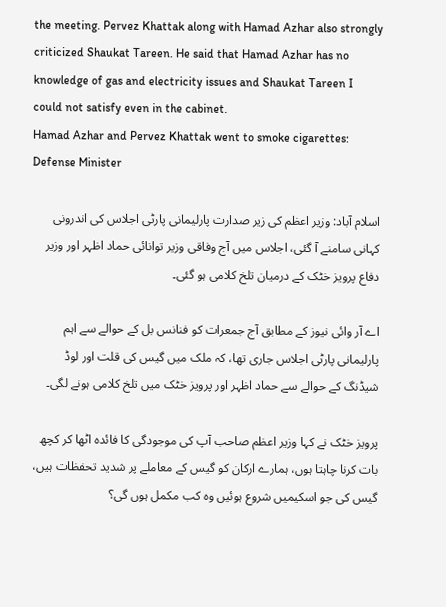the meeting. Pervez Khattak along with Hamad Azhar also strongly criticized Shaukat Tareen. He said that Hamad Azhar has no knowledge of gas and electricity issues and Shaukat Tareen I could not satisfy even in the cabinet.
Hamad Azhar and Pervez Khattak went to smoke cigarettes: Defense Minister

اسلام آباد: وزیر اعظم کی زیر صدارت پارلیمانی پارٹی اجلاس کی اندرونی کہانی سامنے آ گئی، اجلاس میں آج وفاقی وزیر توانائی حماد اظہر اور وزیر دفاع پرویز خٹک کے درمیان تلخ کلامی ہو گئی۔

اے آر وائی نیوز کے مطابق آج جمعرات کو فنانس بل کے حوالے سے اہم پارلیمانی پارٹی اجلاس جاری تھا، کہ ملک میں گیس کی قلت اور لوڈ شیڈنگ کے حوالے سے حماد اظہر اور پرویز خٹک میں تلخ کلامی ہونے لگی۔

پرویز خٹک نے کہا وزیر اعظم صاحب آپ کی موجودگی کا فائدہ اٹھا کر کچھ بات کرنا چاہتا ہوں، ہمارے ارکان کو گیس کے معاملے پر شدید تحفظات ہیں، گیس کی جو اسکیمیں شروع ہوئیں وہ کب مکمل ہوں گی؟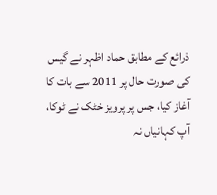ذرائع کے مطابق حماد اظہر نے گیس کی صورت حال پر 2011 سے بات کا آغاز کیا، جس پر پرویز خٹک نے ٹوکا، آپ کہانیاں نہ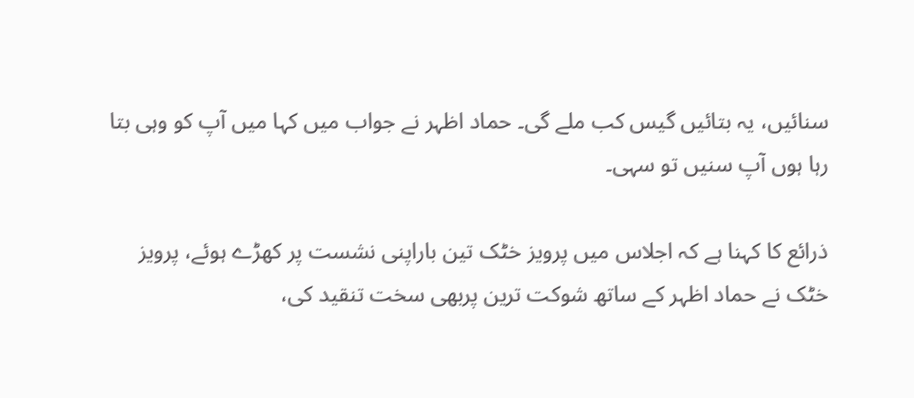سنائیں، یہ بتائیں گیس کب ملے گی۔ حماد اظہر نے جواب میں کہا میں آپ کو وہی بتا رہا ہوں آپ سنیں تو سہی۔

ذرائع کا کہنا ہے کہ اجلاس میں پرویز خٹک تین باراپنی نشست پر کھڑے ہوئے، پرویز خٹک نے حماد اظہر کے ساتھ شوکت ترین پربھی سخت تنقید کی،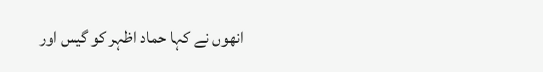انھوں نے کہا حماد اظہر کو گیس اور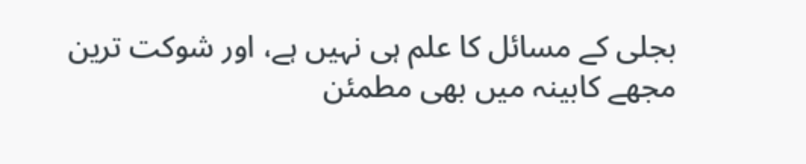بجلی کے مسائل کا علم ہی نہیں ہے، اور شوکت ترین مجھے کابینہ میں بھی مطمئن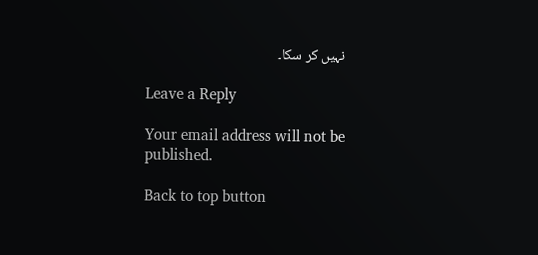نہیں کر سکا۔

Leave a Reply

Your email address will not be published.

Back to top button